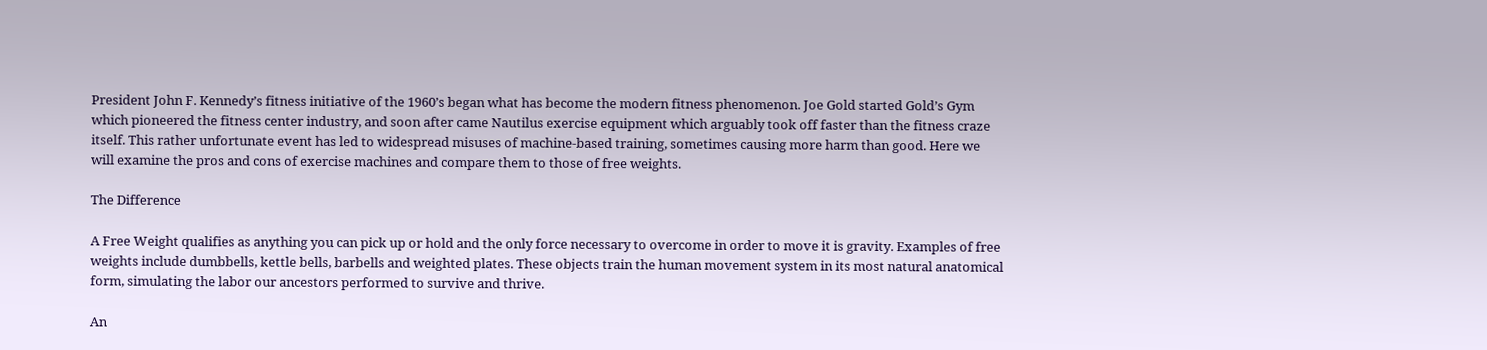President John F. Kennedy’s fitness initiative of the 1960’s began what has become the modern fitness phenomenon. Joe Gold started Gold’s Gym which pioneered the fitness center industry, and soon after came Nautilus exercise equipment which arguably took off faster than the fitness craze itself. This rather unfortunate event has led to widespread misuses of machine-based training, sometimes causing more harm than good. Here we will examine the pros and cons of exercise machines and compare them to those of free weights.

The Difference

A Free Weight qualifies as anything you can pick up or hold and the only force necessary to overcome in order to move it is gravity. Examples of free weights include dumbbells, kettle bells, barbells and weighted plates. These objects train the human movement system in its most natural anatomical form, simulating the labor our ancestors performed to survive and thrive.

An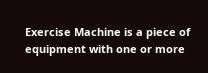Exercise Machine is a piece of equipment with one or more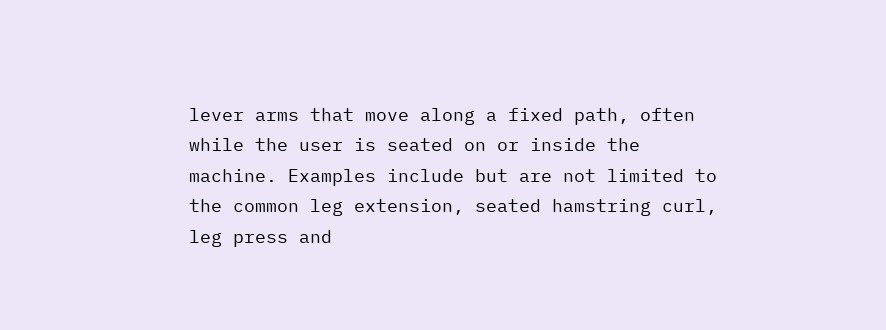lever arms that move along a fixed path, often while the user is seated on or inside the machine. Examples include but are not limited to the common leg extension, seated hamstring curl, leg press and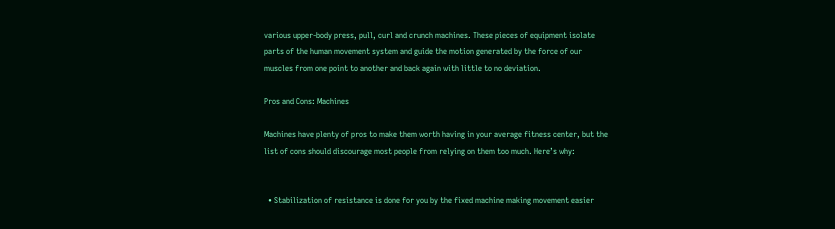various upper-body press, pull, curl and crunch machines. These pieces of equipment isolate parts of the human movement system and guide the motion generated by the force of our muscles from one point to another and back again with little to no deviation.

Pros and Cons: Machines

Machines have plenty of pros to make them worth having in your average fitness center, but the list of cons should discourage most people from relying on them too much. Here’s why:


  • Stabilization of resistance is done for you by the fixed machine making movement easier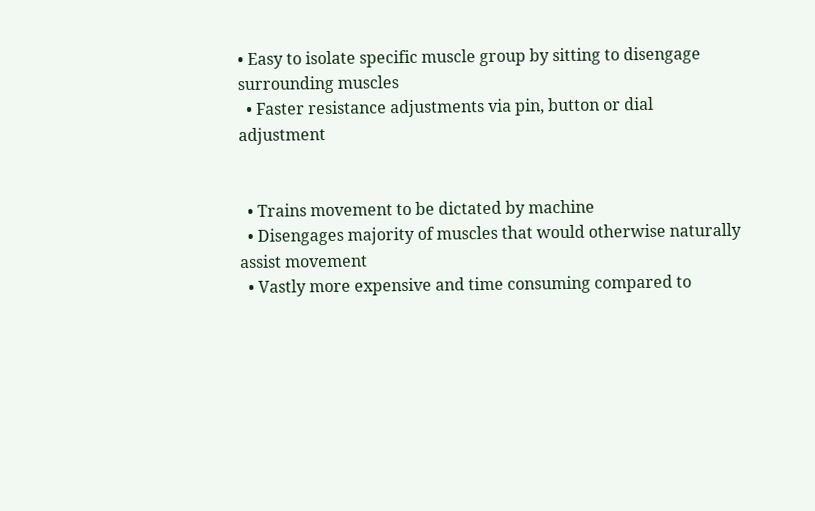• Easy to isolate specific muscle group by sitting to disengage surrounding muscles
  • Faster resistance adjustments via pin, button or dial adjustment


  • Trains movement to be dictated by machine
  • Disengages majority of muscles that would otherwise naturally assist movement
  • Vastly more expensive and time consuming compared to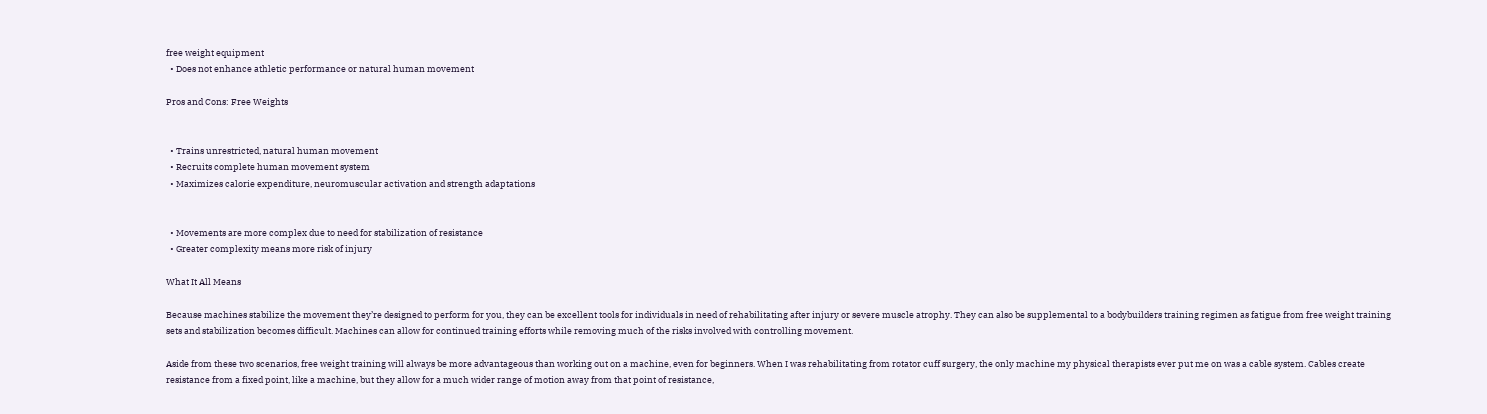free weight equipment
  • Does not enhance athletic performance or natural human movement

Pros and Cons: Free Weights


  • Trains unrestricted, natural human movement
  • Recruits complete human movement system
  • Maximizes calorie expenditure, neuromuscular activation and strength adaptations


  • Movements are more complex due to need for stabilization of resistance
  • Greater complexity means more risk of injury

What It All Means

Because machines stabilize the movement they’re designed to perform for you, they can be excellent tools for individuals in need of rehabilitating after injury or severe muscle atrophy. They can also be supplemental to a bodybuilders training regimen as fatigue from free weight training sets and stabilization becomes difficult. Machines can allow for continued training efforts while removing much of the risks involved with controlling movement.

Aside from these two scenarios, free weight training will always be more advantageous than working out on a machine, even for beginners. When I was rehabilitating from rotator cuff surgery, the only machine my physical therapists ever put me on was a cable system. Cables create resistance from a fixed point, like a machine, but they allow for a much wider range of motion away from that point of resistance,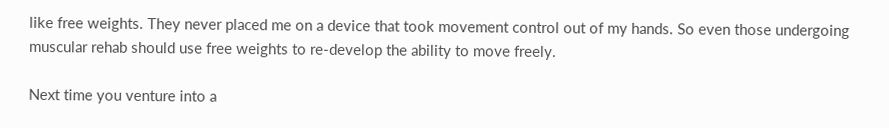like free weights. They never placed me on a device that took movement control out of my hands. So even those undergoing muscular rehab should use free weights to re-develop the ability to move freely.

Next time you venture into a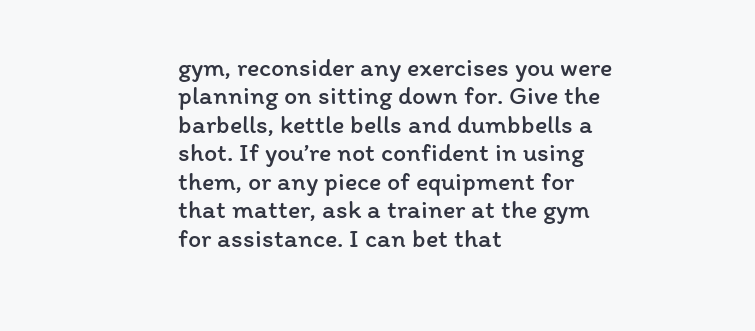gym, reconsider any exercises you were planning on sitting down for. Give the barbells, kettle bells and dumbbells a shot. If you’re not confident in using them, or any piece of equipment for that matter, ask a trainer at the gym for assistance. I can bet that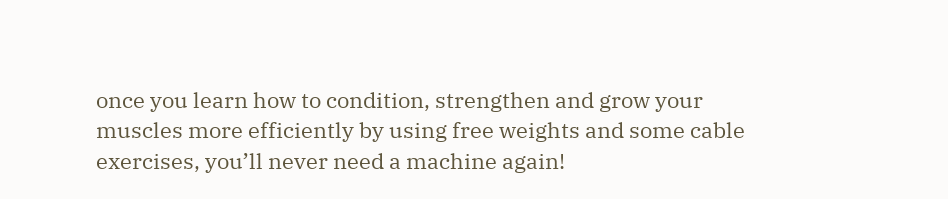once you learn how to condition, strengthen and grow your muscles more efficiently by using free weights and some cable exercises, you’ll never need a machine again!